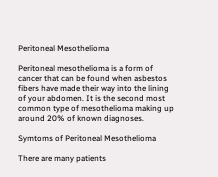Peritoneal Mesothelioma

Peritoneal mesothelioma is a form of cancer that can be found when asbestos fibers have made their way into the lining of your abdomen. It is the second most common type of mesothelioma making up around 20% of known diagnoses.

Symtoms of Peritoneal Mesothelioma

There are many patients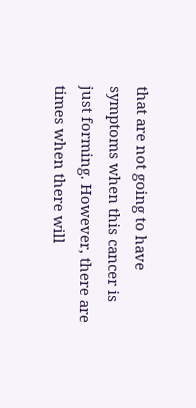that are not going to have symptoms when this cancer is just forming. However, there are times when there will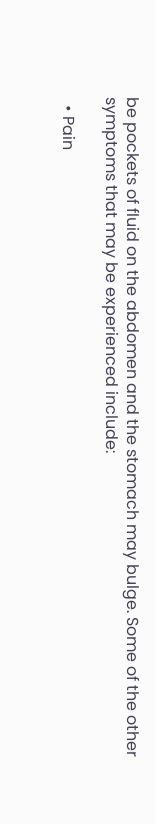be pockets of fluid on the abdomen and the stomach may bulge. Some of the other symptoms that may be experienced include:

  • Pain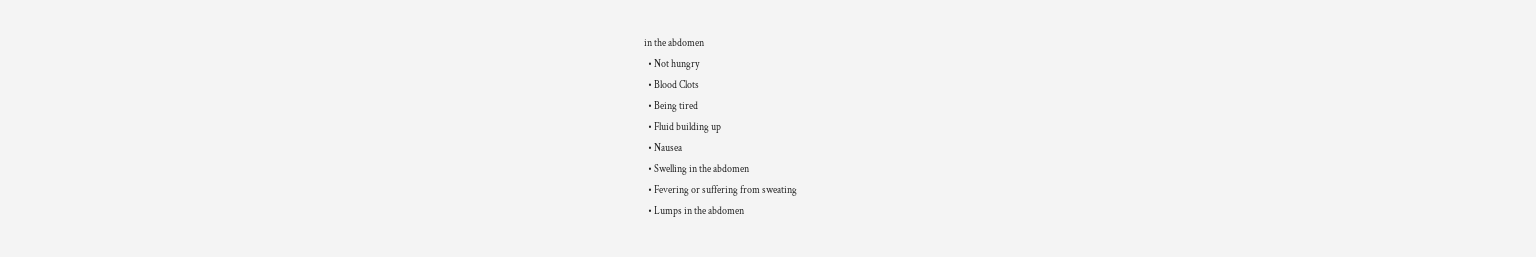in the abdomen
  • Not hungry
  • Blood Clots
  • Being tired
  • Fluid building up
  • Nausea
  • Swelling in the abdomen
  • Fevering or suffering from sweating
  • Lumps in the abdomen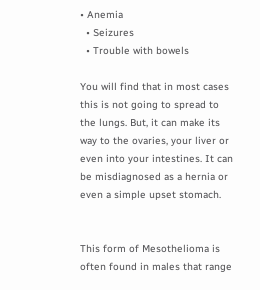• Anemia
  • Seizures
  • Trouble with bowels

You will find that in most cases this is not going to spread to the lungs. But, it can make its way to the ovaries, your liver or even into your intestines. It can be misdiagnosed as a hernia or even a simple upset stomach.


This form of Mesothelioma is often found in males that range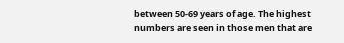between 50-69 years of age. The highest numbers are seen in those men that are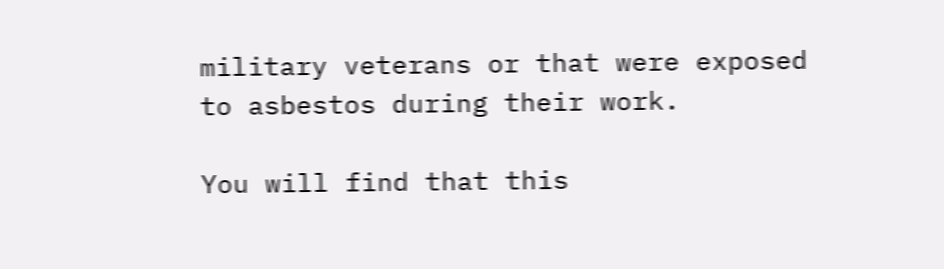military veterans or that were exposed to asbestos during their work.

You will find that this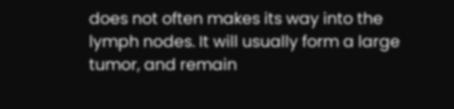does not often makes its way into the lymph nodes. It will usually form a large tumor, and remain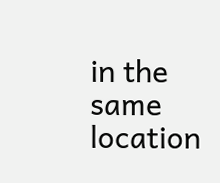in the same location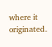where it originated.